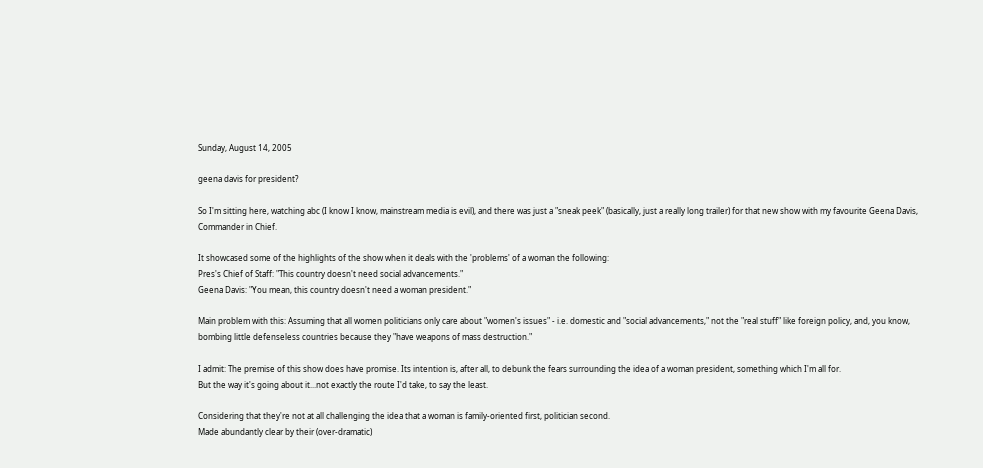Sunday, August 14, 2005

geena davis for president?

So I'm sitting here, watching abc (I know I know, mainstream media is evil), and there was just a "sneak peek" (basically, just a really long trailer) for that new show with my favourite Geena Davis, Commander in Chief.

It showcased some of the highlights of the show when it deals with the 'problems' of a woman the following:
Pres's Chief of Staff: "This country doesn't need social advancements."
Geena Davis: "You mean, this country doesn't need a woman president."

Main problem with this: Assuming that all women politicians only care about "women's issues" - i.e. domestic and "social advancements," not the "real stuff" like foreign policy, and, you know, bombing little defenseless countries because they "have weapons of mass destruction."

I admit: The premise of this show does have promise. Its intention is, after all, to debunk the fears surrounding the idea of a woman president, something which I'm all for.
But the way it's going about it...not exactly the route I'd take, to say the least.

Considering that they're not at all challenging the idea that a woman is family-oriented first, politician second.
Made abundantly clear by their (over-dramatic)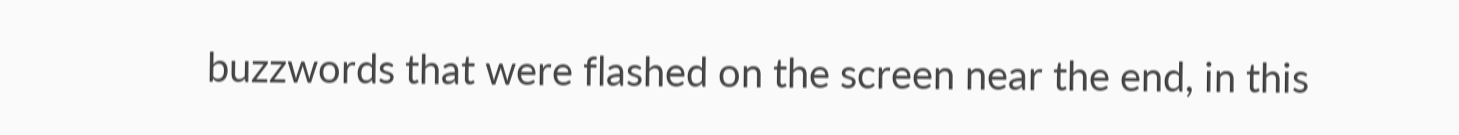buzzwords that were flashed on the screen near the end, in this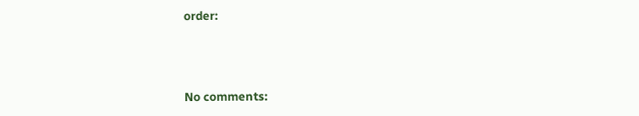order:



No comments: